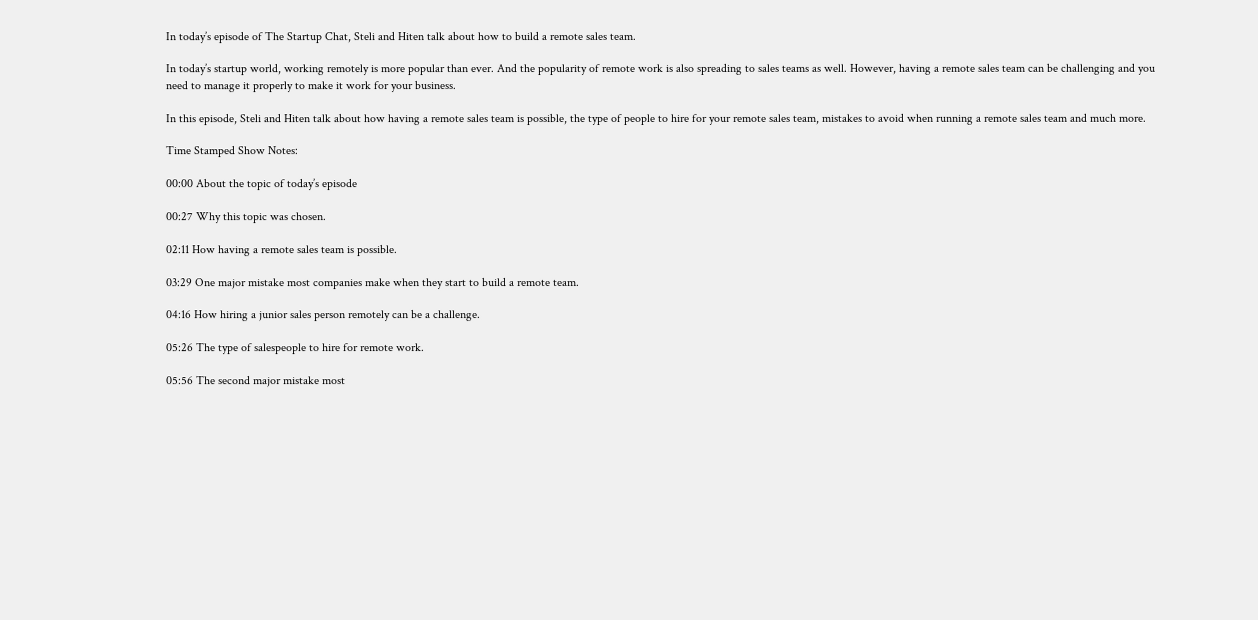In today’s episode of The Startup Chat, Steli and Hiten talk about how to build a remote sales team.

In today’s startup world, working remotely is more popular than ever. And the popularity of remote work is also spreading to sales teams as well. However, having a remote sales team can be challenging and you need to manage it properly to make it work for your business.

In this episode, Steli and Hiten talk about how having a remote sales team is possible, the type of people to hire for your remote sales team, mistakes to avoid when running a remote sales team and much more.

Time Stamped Show Notes:

00:00 About the topic of today’s episode

00:27 Why this topic was chosen.

02:11 How having a remote sales team is possible.

03:29 One major mistake most companies make when they start to build a remote team.

04:16 How hiring a junior sales person remotely can be a challenge.

05:26 The type of salespeople to hire for remote work.

05:56 The second major mistake most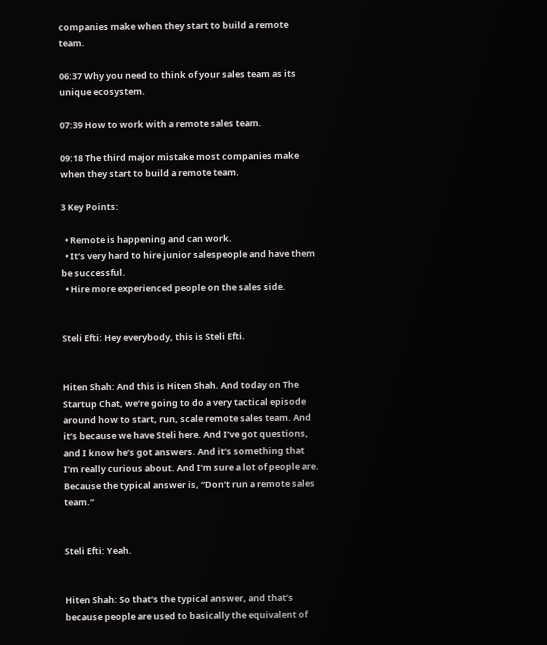companies make when they start to build a remote team.

06:37 Why you need to think of your sales team as its unique ecosystem.

07:39 How to work with a remote sales team.

09:18 The third major mistake most companies make when they start to build a remote team.

3 Key Points:

  • Remote is happening and can work.
  • It’s very hard to hire junior salespeople and have them be successful.
  • Hire more experienced people on the sales side.


Steli Efti: Hey everybody, this is Steli Efti.


Hiten Shah: And this is Hiten Shah. And today on The Startup Chat, we’re going to do a very tactical episode around how to start, run, scale remote sales team. And it’s because we have Steli here. And I’ve got questions, and I know he’s got answers. And it’s something that I’m really curious about. And I’m sure a lot of people are. Because the typical answer is, “Don’t run a remote sales team.”


Steli Efti: Yeah.


Hiten Shah: So that’s the typical answer, and that’s because people are used to basically the equivalent of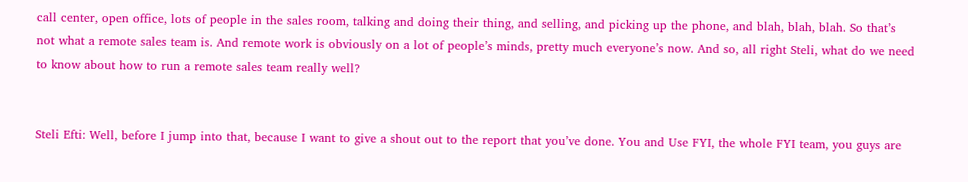call center, open office, lots of people in the sales room, talking and doing their thing, and selling, and picking up the phone, and blah, blah, blah. So that’s not what a remote sales team is. And remote work is obviously on a lot of people’s minds, pretty much everyone’s now. And so, all right Steli, what do we need to know about how to run a remote sales team really well?


Steli Efti: Well, before I jump into that, because I want to give a shout out to the report that you’ve done. You and Use FYI, the whole FYI team, you guys are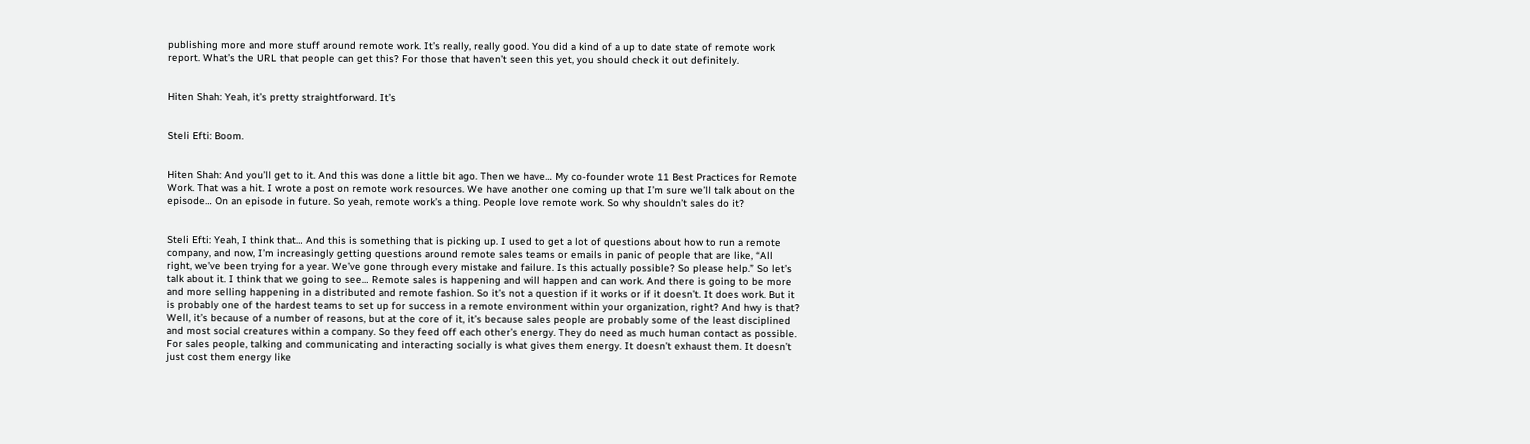publishing more and more stuff around remote work. It’s really, really good. You did a kind of a up to date state of remote work report. What’s the URL that people can get this? For those that haven’t seen this yet, you should check it out definitely.


Hiten Shah: Yeah, it’s pretty straightforward. It’s


Steli Efti: Boom.


Hiten Shah: And you’ll get to it. And this was done a little bit ago. Then we have… My co-founder wrote 11 Best Practices for Remote Work. That was a hit. I wrote a post on remote work resources. We have another one coming up that I’m sure we’ll talk about on the episode… On an episode in future. So yeah, remote work’s a thing. People love remote work. So why shouldn’t sales do it?


Steli Efti: Yeah, I think that… And this is something that is picking up. I used to get a lot of questions about how to run a remote company, and now, I’m increasingly getting questions around remote sales teams or emails in panic of people that are like, “All right, we’ve been trying for a year. We’ve gone through every mistake and failure. Is this actually possible? So please help.” So let’s talk about it. I think that we going to see… Remote sales is happening and will happen and can work. And there is going to be more and more selling happening in a distributed and remote fashion. So it’s not a question if it works or if it doesn’t. It does work. But it is probably one of the hardest teams to set up for success in a remote environment within your organization, right? And hwy is that? Well, it’s because of a number of reasons, but at the core of it, it’s because sales people are probably some of the least disciplined and most social creatures within a company. So they feed off each other’s energy. They do need as much human contact as possible. For sales people, talking and communicating and interacting socially is what gives them energy. It doesn’t exhaust them. It doesn’t just cost them energy like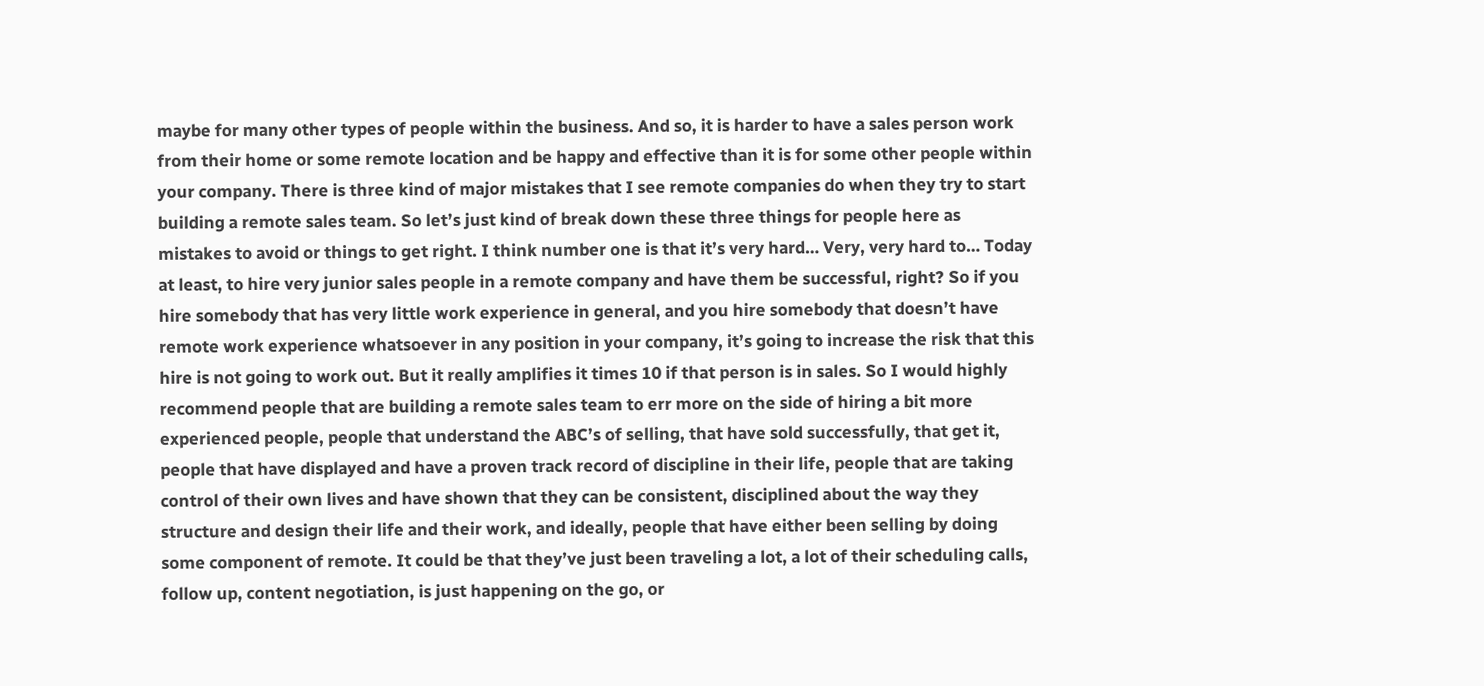maybe for many other types of people within the business. And so, it is harder to have a sales person work from their home or some remote location and be happy and effective than it is for some other people within your company. There is three kind of major mistakes that I see remote companies do when they try to start building a remote sales team. So let’s just kind of break down these three things for people here as mistakes to avoid or things to get right. I think number one is that it’s very hard… Very, very hard to… Today at least, to hire very junior sales people in a remote company and have them be successful, right? So if you hire somebody that has very little work experience in general, and you hire somebody that doesn’t have remote work experience whatsoever in any position in your company, it’s going to increase the risk that this hire is not going to work out. But it really amplifies it times 10 if that person is in sales. So I would highly recommend people that are building a remote sales team to err more on the side of hiring a bit more experienced people, people that understand the ABC’s of selling, that have sold successfully, that get it, people that have displayed and have a proven track record of discipline in their life, people that are taking control of their own lives and have shown that they can be consistent, disciplined about the way they structure and design their life and their work, and ideally, people that have either been selling by doing some component of remote. It could be that they’ve just been traveling a lot, a lot of their scheduling calls, follow up, content negotiation, is just happening on the go, or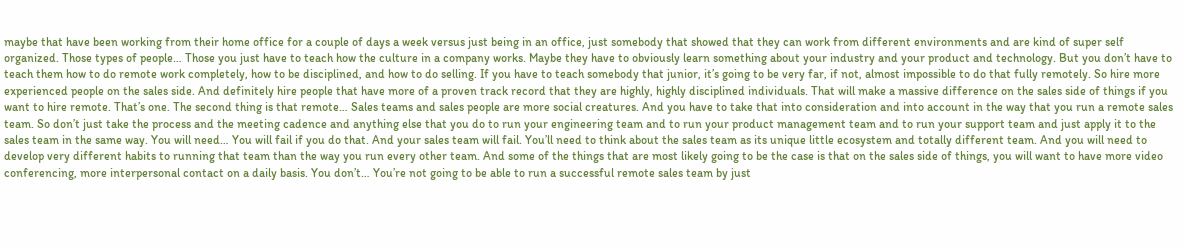maybe that have been working from their home office for a couple of days a week versus just being in an office, just somebody that showed that they can work from different environments and are kind of super self organized. Those types of people… Those you just have to teach how the culture in a company works. Maybe they have to obviously learn something about your industry and your product and technology. But you don’t have to teach them how to do remote work completely, how to be disciplined, and how to do selling. If you have to teach somebody that junior, it’s going to be very far, if not, almost impossible to do that fully remotely. So hire more experienced people on the sales side. And definitely hire people that have more of a proven track record that they are highly, highly disciplined individuals. That will make a massive difference on the sales side of things if you want to hire remote. That’s one. The second thing is that remote… Sales teams and sales people are more social creatures. And you have to take that into consideration and into account in the way that you run a remote sales team. So don’t just take the process and the meeting cadence and anything else that you do to run your engineering team and to run your product management team and to run your support team and just apply it to the sales team in the same way. You will need… You will fail if you do that. And your sales team will fail. You’ll need to think about the sales team as its unique little ecosystem and totally different team. And you will need to develop very different habits to running that team than the way you run every other team. And some of the things that are most likely going to be the case is that on the sales side of things, you will want to have more video conferencing, more interpersonal contact on a daily basis. You don’t… You’re not going to be able to run a successful remote sales team by just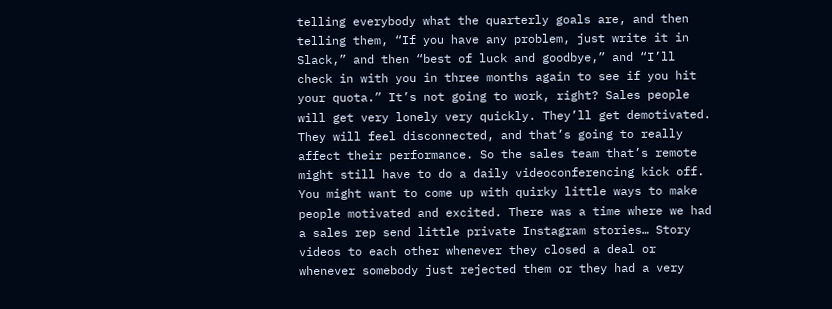telling everybody what the quarterly goals are, and then telling them, “If you have any problem, just write it in Slack,” and then “best of luck and goodbye,” and “I’ll check in with you in three months again to see if you hit your quota.” It’s not going to work, right? Sales people will get very lonely very quickly. They’ll get demotivated. They will feel disconnected, and that’s going to really affect their performance. So the sales team that’s remote might still have to do a daily videoconferencing kick off. You might want to come up with quirky little ways to make people motivated and excited. There was a time where we had a sales rep send little private Instagram stories… Story videos to each other whenever they closed a deal or whenever somebody just rejected them or they had a very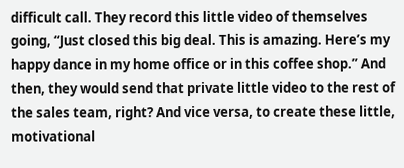difficult call. They record this little video of themselves going, “Just closed this big deal. This is amazing. Here’s my happy dance in my home office or in this coffee shop.” And then, they would send that private little video to the rest of the sales team, right? And vice versa, to create these little, motivational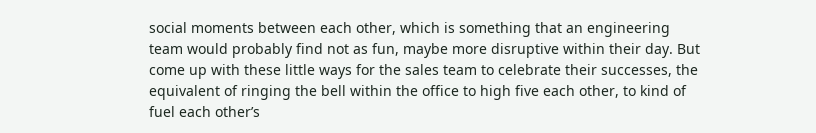social moments between each other, which is something that an engineering team would probably find not as fun, maybe more disruptive within their day. But come up with these little ways for the sales team to celebrate their successes, the equivalent of ringing the bell within the office to high five each other, to kind of fuel each other’s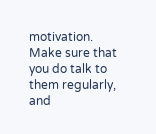motivation. Make sure that you do talk to them regularly, and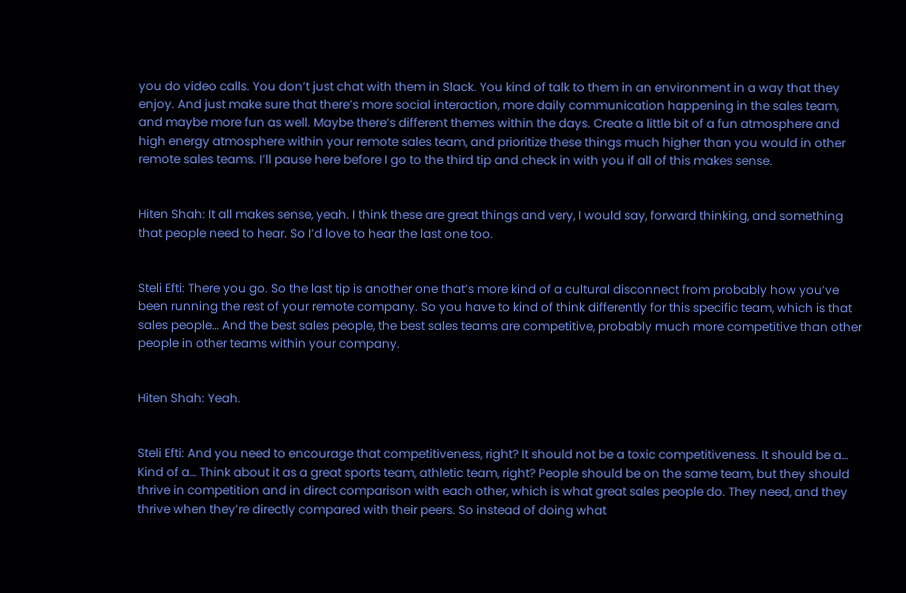you do video calls. You don’t just chat with them in Slack. You kind of talk to them in an environment in a way that they enjoy. And just make sure that there’s more social interaction, more daily communication happening in the sales team, and maybe more fun as well. Maybe there’s different themes within the days. Create a little bit of a fun atmosphere and high energy atmosphere within your remote sales team, and prioritize these things much higher than you would in other remote sales teams. I’ll pause here before I go to the third tip and check in with you if all of this makes sense.


Hiten Shah: It all makes sense, yeah. I think these are great things and very, I would say, forward thinking, and something that people need to hear. So I’d love to hear the last one too.


Steli Efti: There you go. So the last tip is another one that’s more kind of a cultural disconnect from probably how you’ve been running the rest of your remote company. So you have to kind of think differently for this specific team, which is that sales people… And the best sales people, the best sales teams are competitive, probably much more competitive than other people in other teams within your company.


Hiten Shah: Yeah.


Steli Efti: And you need to encourage that competitiveness, right? It should not be a toxic competitiveness. It should be a… Kind of a… Think about it as a great sports team, athletic team, right? People should be on the same team, but they should thrive in competition and in direct comparison with each other, which is what great sales people do. They need, and they thrive when they’re directly compared with their peers. So instead of doing what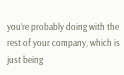you’re probably doing with the rest of your company, which is just being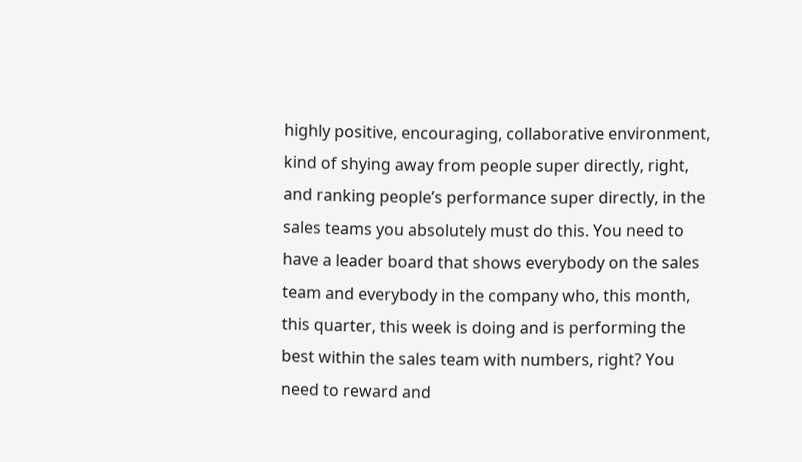highly positive, encouraging, collaborative environment, kind of shying away from people super directly, right, and ranking people’s performance super directly, in the sales teams you absolutely must do this. You need to have a leader board that shows everybody on the sales team and everybody in the company who, this month, this quarter, this week is doing and is performing the best within the sales team with numbers, right? You need to reward and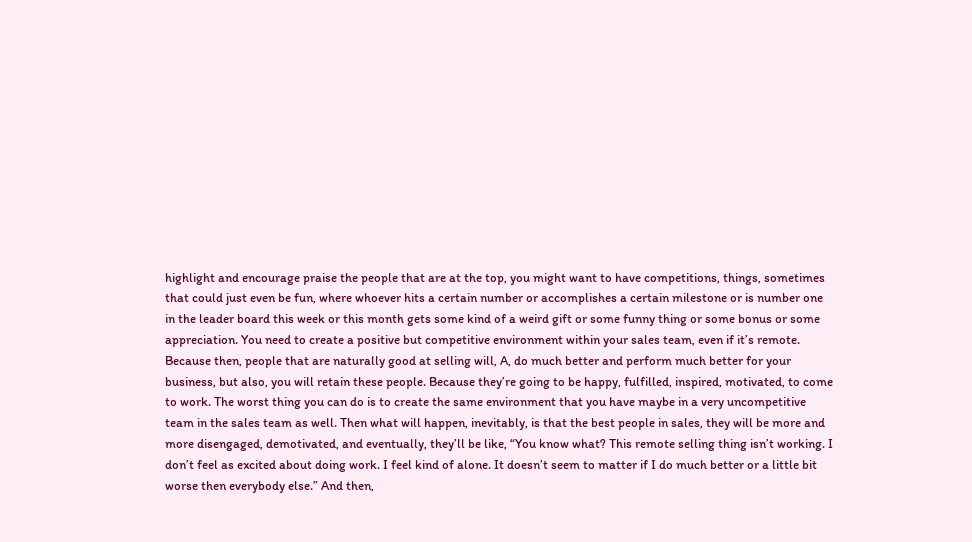highlight and encourage praise the people that are at the top, you might want to have competitions, things, sometimes that could just even be fun, where whoever hits a certain number or accomplishes a certain milestone or is number one in the leader board this week or this month gets some kind of a weird gift or some funny thing or some bonus or some appreciation. You need to create a positive but competitive environment within your sales team, even if it’s remote. Because then, people that are naturally good at selling will, A, do much better and perform much better for your business, but also, you will retain these people. Because they’re going to be happy, fulfilled, inspired, motivated, to come to work. The worst thing you can do is to create the same environment that you have maybe in a very uncompetitive team in the sales team as well. Then what will happen, inevitably, is that the best people in sales, they will be more and more disengaged, demotivated, and eventually, they’ll be like, “You know what? This remote selling thing isn’t working. I don’t feel as excited about doing work. I feel kind of alone. It doesn’t seem to matter if I do much better or a little bit worse then everybody else.” And then,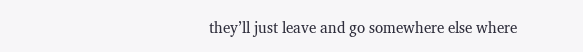they’ll just leave and go somewhere else where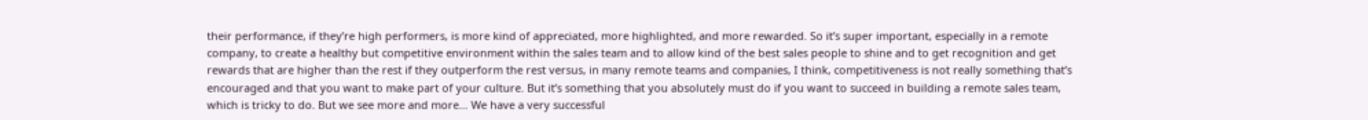their performance, if they’re high performers, is more kind of appreciated, more highlighted, and more rewarded. So it’s super important, especially in a remote company, to create a healthy but competitive environment within the sales team and to allow kind of the best sales people to shine and to get recognition and get rewards that are higher than the rest if they outperform the rest versus, in many remote teams and companies, I think, competitiveness is not really something that’s encouraged and that you want to make part of your culture. But it’s something that you absolutely must do if you want to succeed in building a remote sales team, which is tricky to do. But we see more and more… We have a very successful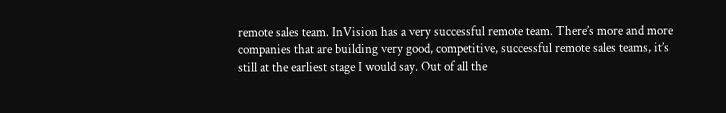remote sales team. InVision has a very successful remote team. There’s more and more companies that are building very good, competitive, successful remote sales teams, it’s still at the earliest stage I would say. Out of all the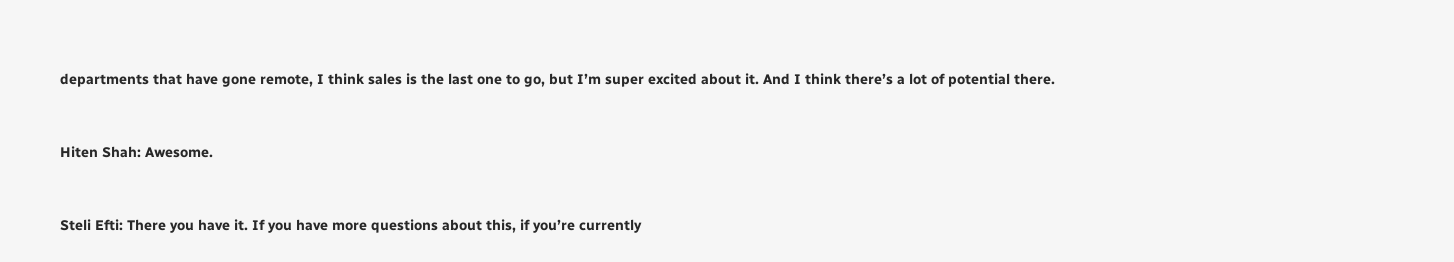departments that have gone remote, I think sales is the last one to go, but I’m super excited about it. And I think there’s a lot of potential there.


Hiten Shah: Awesome.


Steli Efti: There you have it. If you have more questions about this, if you’re currently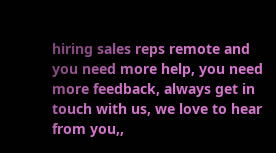hiring sales reps remote and you need more help, you need more feedback, always get in touch with us, we love to hear from you,,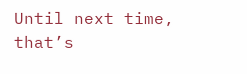Until next time, that’s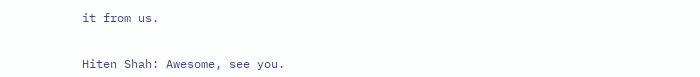it from us.


Hiten Shah: Awesome, see you.